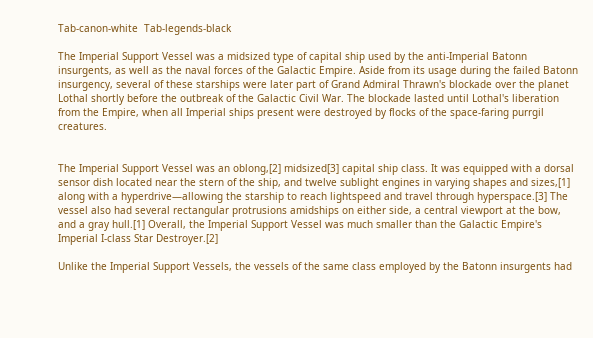Tab-canon-white  Tab-legends-black

The Imperial Support Vessel was a midsized type of capital ship used by the anti-Imperial Batonn insurgents, as well as the naval forces of the Galactic Empire. Aside from its usage during the failed Batonn insurgency, several of these starships were later part of Grand Admiral Thrawn's blockade over the planet Lothal shortly before the outbreak of the Galactic Civil War. The blockade lasted until Lothal's liberation from the Empire, when all Imperial ships present were destroyed by flocks of the space-faring purrgil creatures.


The Imperial Support Vessel was an oblong,[2] midsized[3] capital ship class. It was equipped with a dorsal sensor dish located near the stern of the ship, and twelve sublight engines in varying shapes and sizes,[1] along with a hyperdrive—allowing the starship to reach lightspeed and travel through hyperspace.[3] The vessel also had several rectangular protrusions amidships on either side, a central viewport at the bow, and a gray hull.[1] Overall, the Imperial Support Vessel was much smaller than the Galactic Empire's Imperial I-class Star Destroyer.[2]

Unlike the Imperial Support Vessels, the vessels of the same class employed by the Batonn insurgents had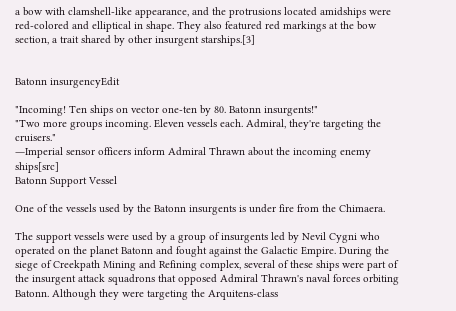a bow with clamshell-like appearance, and the protrusions located amidships were red-colored and elliptical in shape. They also featured red markings at the bow section, a trait shared by other insurgent starships.[3]


Batonn insurgencyEdit

"Incoming! Ten ships on vector one-ten by 80. Batonn insurgents!"
"Two more groups incoming. Eleven vessels each. Admiral, they're targeting the cruisers."
―Imperial sensor officers inform Admiral Thrawn about the incoming enemy ships[src]
Batonn Support Vessel

One of the vessels used by the Batonn insurgents is under fire from the Chimaera.

The support vessels were used by a group of insurgents led by Nevil Cygni who operated on the planet Batonn and fought against the Galactic Empire. During the siege of Creekpath Mining and Refining complex, several of these ships were part of the insurgent attack squadrons that opposed Admiral Thrawn's naval forces orbiting Batonn. Although they were targeting the Arquitens-class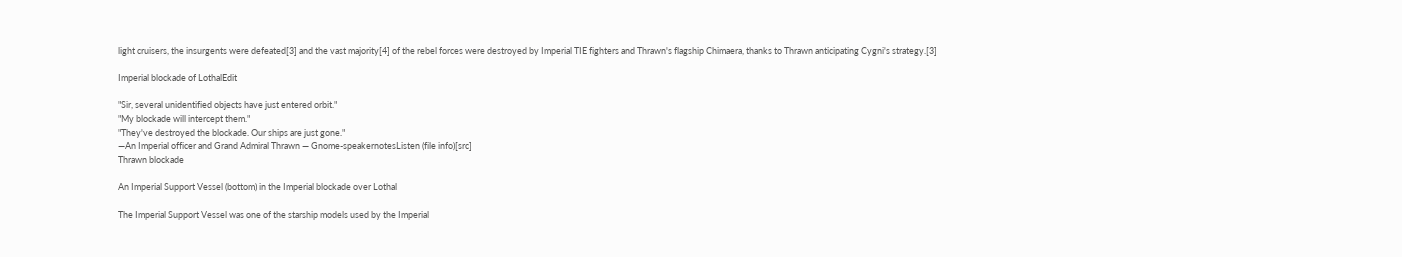light cruisers, the insurgents were defeated[3] and the vast majority[4] of the rebel forces were destroyed by Imperial TIE fighters and Thrawn's flagship Chimaera, thanks to Thrawn anticipating Cygni's strategy.[3]

Imperial blockade of LothalEdit

"Sir, several unidentified objects have just entered orbit."
"My blockade will intercept them."
"They've destroyed the blockade. Our ships are just gone."
―An Imperial officer and Grand Admiral Thrawn — Gnome-speakernotesListen (file info)[src]
Thrawn blockade

An Imperial Support Vessel (bottom) in the Imperial blockade over Lothal

The Imperial Support Vessel was one of the starship models used by the Imperial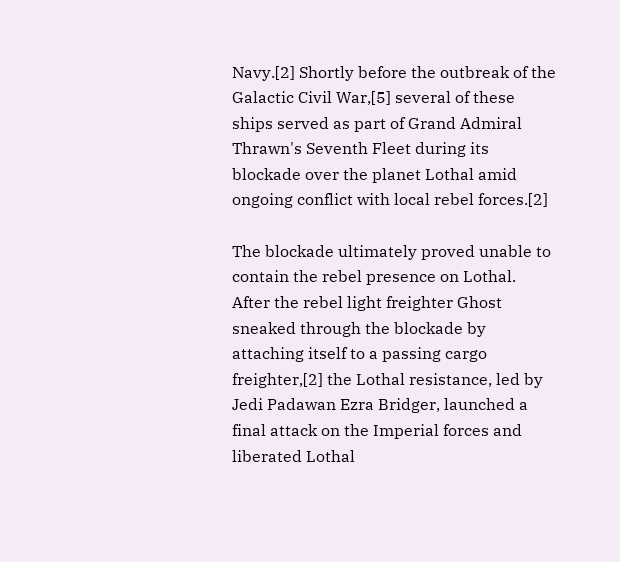Navy.[2] Shortly before the outbreak of the Galactic Civil War,[5] several of these ships served as part of Grand Admiral Thrawn's Seventh Fleet during its blockade over the planet Lothal amid ongoing conflict with local rebel forces.[2]

The blockade ultimately proved unable to contain the rebel presence on Lothal. After the rebel light freighter Ghost sneaked through the blockade by attaching itself to a passing cargo freighter,[2] the Lothal resistance, led by Jedi Padawan Ezra Bridger, launched a final attack on the Imperial forces and liberated Lothal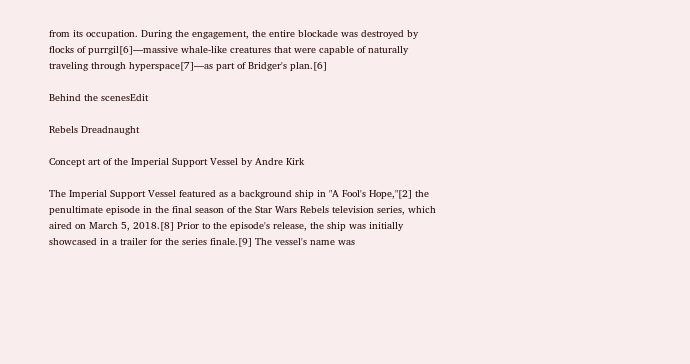from its occupation. During the engagement, the entire blockade was destroyed by flocks of purrgil[6]—massive whale-like creatures that were capable of naturally traveling through hyperspace[7]—as part of Bridger's plan.[6]

Behind the scenesEdit

Rebels Dreadnaught

Concept art of the Imperial Support Vessel by Andre Kirk

The Imperial Support Vessel featured as a background ship in "A Fool's Hope,"[2] the penultimate episode in the final season of the Star Wars Rebels television series, which aired on March 5, 2018.[8] Prior to the episode's release, the ship was initially showcased in a trailer for the series finale.[9] The vessel's name was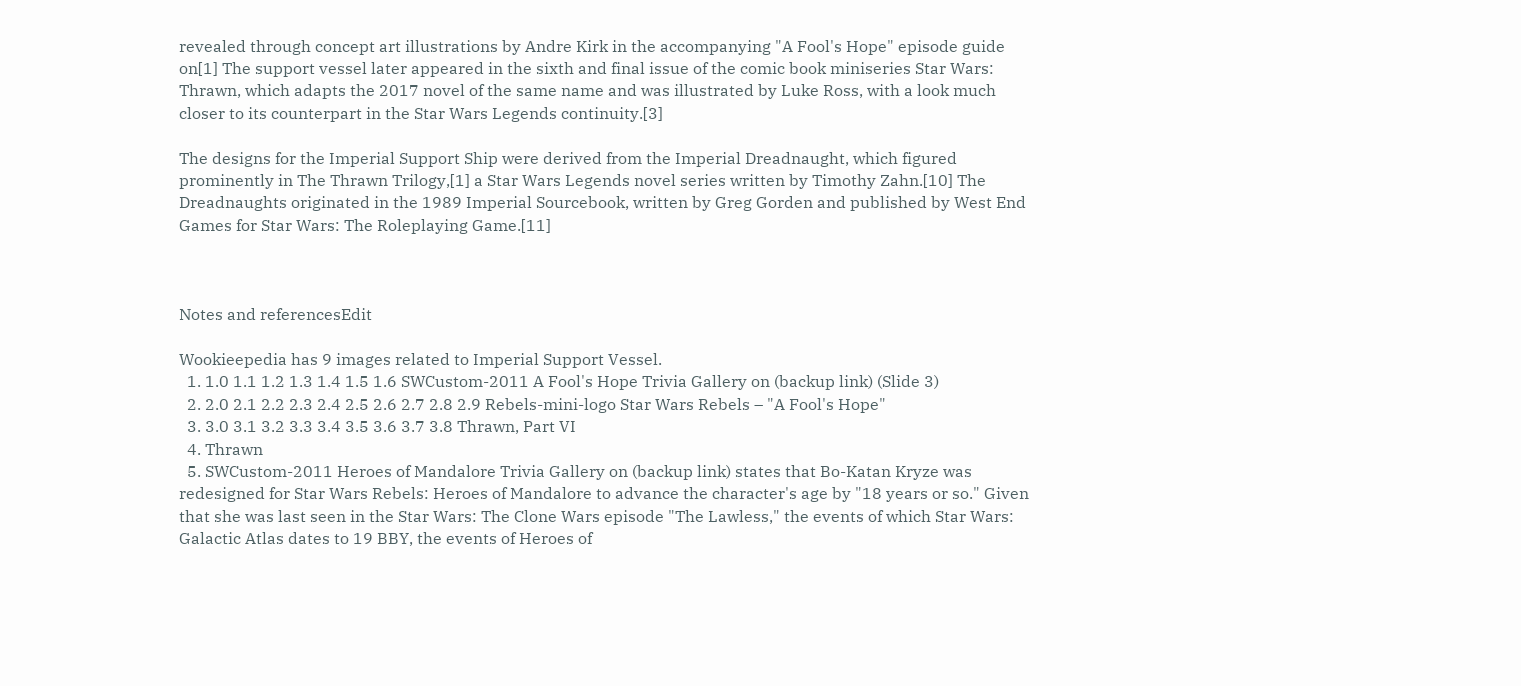revealed through concept art illustrations by Andre Kirk in the accompanying "A Fool's Hope" episode guide on[1] The support vessel later appeared in the sixth and final issue of the comic book miniseries Star Wars: Thrawn, which adapts the 2017 novel of the same name and was illustrated by Luke Ross, with a look much closer to its counterpart in the Star Wars Legends continuity.[3]

The designs for the Imperial Support Ship were derived from the Imperial Dreadnaught, which figured prominently in The Thrawn Trilogy,[1] a Star Wars Legends novel series written by Timothy Zahn.[10] The Dreadnaughts originated in the 1989 Imperial Sourcebook, written by Greg Gorden and published by West End Games for Star Wars: The Roleplaying Game.[11]



Notes and referencesEdit

Wookieepedia has 9 images related to Imperial Support Vessel.
  1. 1.0 1.1 1.2 1.3 1.4 1.5 1.6 SWCustom-2011 A Fool's Hope Trivia Gallery on (backup link) (Slide 3)
  2. 2.0 2.1 2.2 2.3 2.4 2.5 2.6 2.7 2.8 2.9 Rebels-mini-logo Star Wars Rebels – "A Fool's Hope"
  3. 3.0 3.1 3.2 3.3 3.4 3.5 3.6 3.7 3.8 Thrawn, Part VI
  4. Thrawn
  5. SWCustom-2011 Heroes of Mandalore Trivia Gallery on (backup link) states that Bo-Katan Kryze was redesigned for Star Wars Rebels: Heroes of Mandalore to advance the character's age by "18 years or so." Given that she was last seen in the Star Wars: The Clone Wars episode "The Lawless," the events of which Star Wars: Galactic Atlas dates to 19 BBY, the events of Heroes of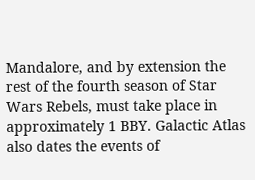Mandalore, and by extension the rest of the fourth season of Star Wars Rebels, must take place in approximately 1 BBY. Galactic Atlas also dates the events of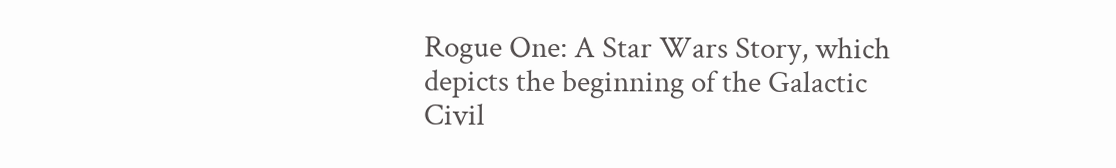Rogue One: A Star Wars Story, which depicts the beginning of the Galactic Civil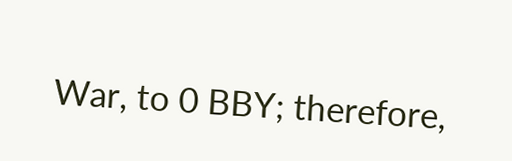War, to 0 BBY; therefore,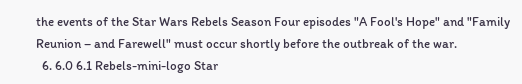the events of the Star Wars Rebels Season Four episodes "A Fool's Hope" and "Family Reunion – and Farewell" must occur shortly before the outbreak of the war.
  6. 6.0 6.1 Rebels-mini-logo Star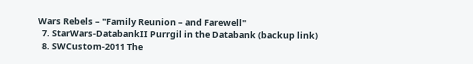Wars Rebels – "Family Reunion – and Farewell"
  7. StarWars-DatabankII Purrgil in the Databank (backup link)
  8. SWCustom-2011 The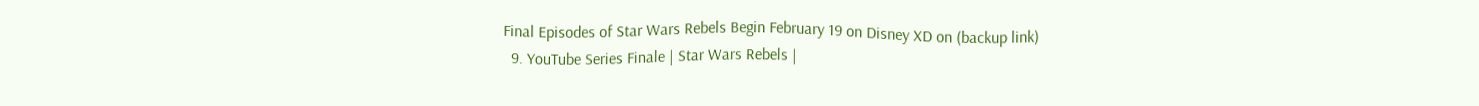Final Episodes of Star Wars Rebels Begin February 19 on Disney XD on (backup link)
  9. YouTube Series Finale | Star Wars Rebels |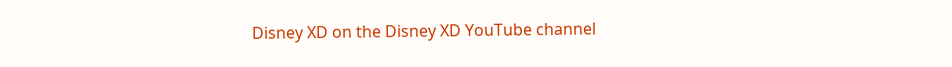Disney XD on the Disney XD YouTube channel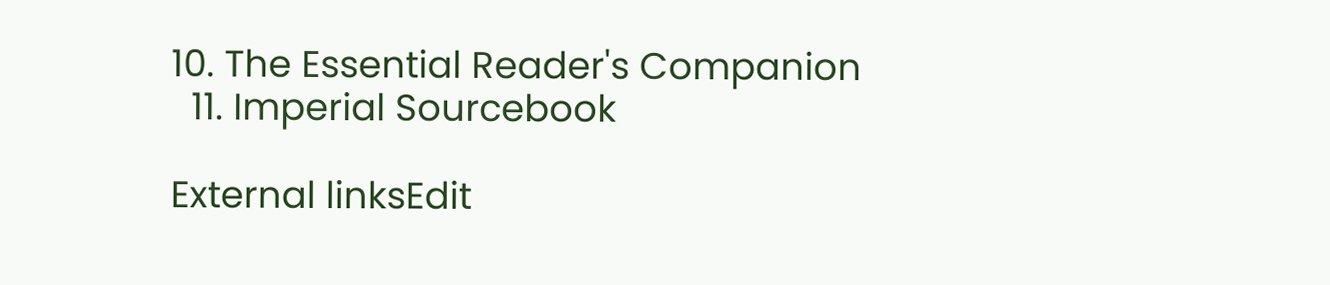10. The Essential Reader's Companion
  11. Imperial Sourcebook

External linksEdit